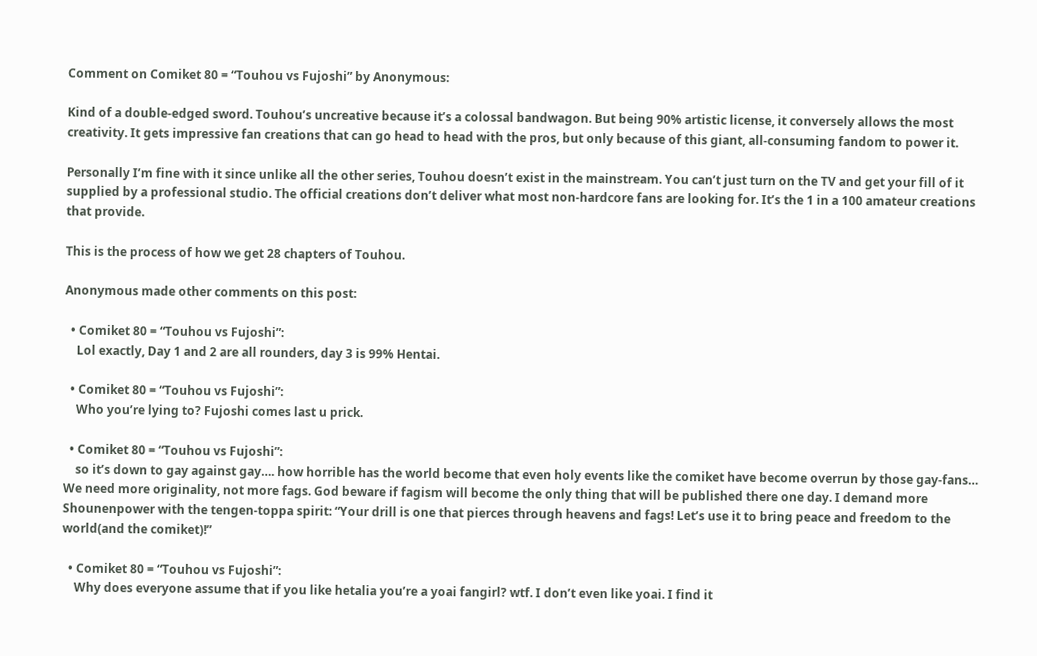Comment on Comiket 80 = “Touhou vs Fujoshi” by Anonymous:

Kind of a double-edged sword. Touhou’s uncreative because it’s a colossal bandwagon. But being 90% artistic license, it conversely allows the most creativity. It gets impressive fan creations that can go head to head with the pros, but only because of this giant, all-consuming fandom to power it.

Personally I’m fine with it since unlike all the other series, Touhou doesn’t exist in the mainstream. You can’t just turn on the TV and get your fill of it supplied by a professional studio. The official creations don’t deliver what most non-hardcore fans are looking for. It’s the 1 in a 100 amateur creations that provide.

This is the process of how we get 28 chapters of Touhou.

Anonymous made other comments on this post:

  • Comiket 80 = “Touhou vs Fujoshi”:
    Lol exactly, Day 1 and 2 are all rounders, day 3 is 99% Hentai.

  • Comiket 80 = “Touhou vs Fujoshi”:
    Who you’re lying to? Fujoshi comes last u prick.

  • Comiket 80 = “Touhou vs Fujoshi”:
    so it’s down to gay against gay…. how horrible has the world become that even holy events like the comiket have become overrun by those gay-fans… We need more originality, not more fags. God beware if fagism will become the only thing that will be published there one day. I demand more Shounenpower with the tengen-toppa spirit: “Your drill is one that pierces through heavens and fags! Let’s use it to bring peace and freedom to the world(and the comiket)!”

  • Comiket 80 = “Touhou vs Fujoshi”:
    Why does everyone assume that if you like hetalia you’re a yoai fangirl? wtf. I don’t even like yoai. I find it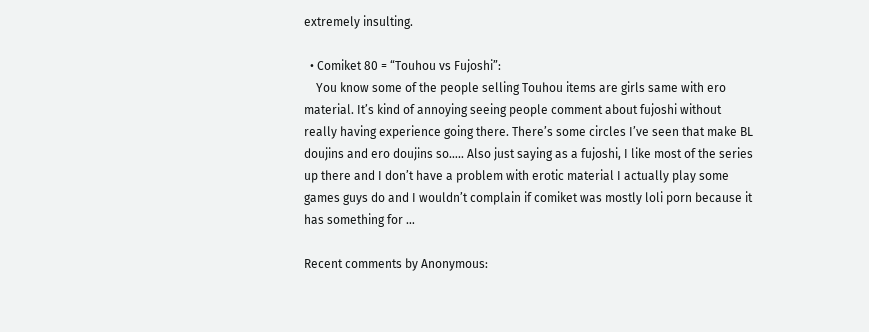extremely insulting.

  • Comiket 80 = “Touhou vs Fujoshi”:
    You know some of the people selling Touhou items are girls same with ero material. It’s kind of annoying seeing people comment about fujoshi without really having experience going there. There’s some circles I’ve seen that make BL doujins and ero doujins so….. Also just saying as a fujoshi, I like most of the series up there and I don’t have a problem with erotic material I actually play some games guys do and I wouldn’t complain if comiket was mostly loli porn because it has something for …

Recent comments by Anonymous: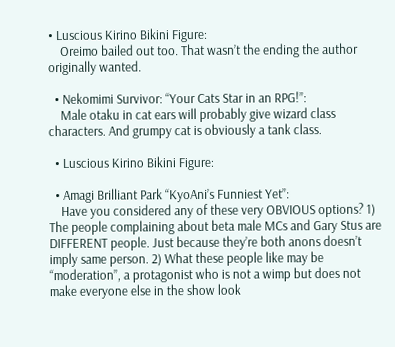• Luscious Kirino Bikini Figure:
    Oreimo bailed out too. That wasn’t the ending the author originally wanted.

  • Nekomimi Survivor: “Your Cats Star in an RPG!”:
    Male otaku in cat ears will probably give wizard class characters. And grumpy cat is obviously a tank class.

  • Luscious Kirino Bikini Figure:

  • Amagi Brilliant Park “KyoAni’s Funniest Yet”:
    Have you considered any of these very OBVIOUS options? 1) The people complaining about beta male MCs and Gary Stus are DIFFERENT people. Just because they’re both anons doesn’t imply same person. 2) What these people like may be “moderation”, a protagonist who is not a wimp but does not make everyone else in the show look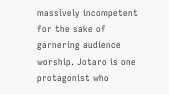massively incompetent for the sake of garnering audience worship. Jotaro is one protagonist who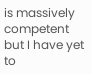is massively competent but I have yet to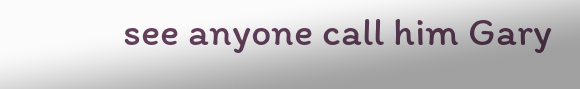see anyone call him Gary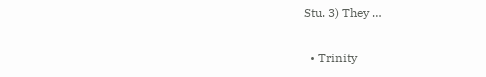Stu. 3) They …

  • Trinity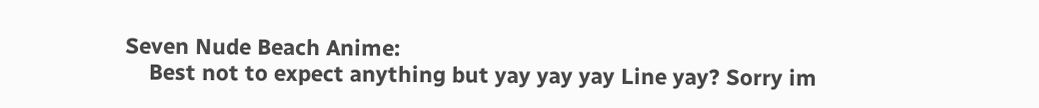Seven Nude Beach Anime:
    Best not to expect anything but yay yay yay Line yay? Sorry im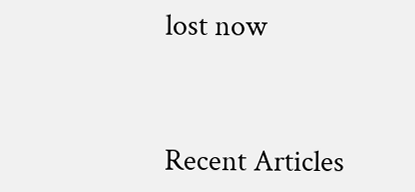lost now


Recent Articles